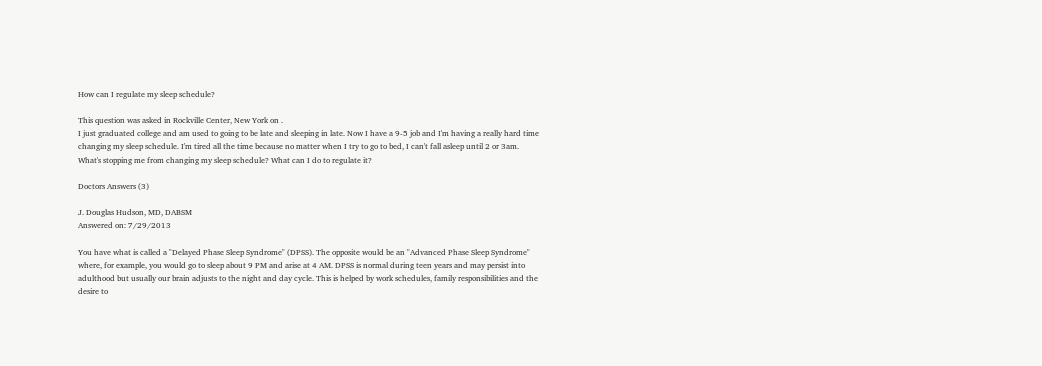How can I regulate my sleep schedule?

This question was asked in Rockville Center, New York on .
I just graduated college and am used to going to be late and sleeping in late. Now I have a 9-5 job and I'm having a really hard time changing my sleep schedule. I'm tired all the time because no matter when I try to go to bed, I can't fall asleep until 2 or 3am. What's stopping me from changing my sleep schedule? What can I do to regulate it?

Doctors Answers (3)

J. Douglas Hudson, MD, DABSM
Answered on: 7/29/2013

You have what is called a "Delayed Phase Sleep Syndrome" (DPSS). The opposite would be an "Advanced Phase Sleep Syndrome" where, for example, you would go to sleep about 9 PM and arise at 4 AM. DPSS is normal during teen years and may persist into adulthood but usually our brain adjusts to the night and day cycle. This is helped by work schedules, family responsibilities and the desire to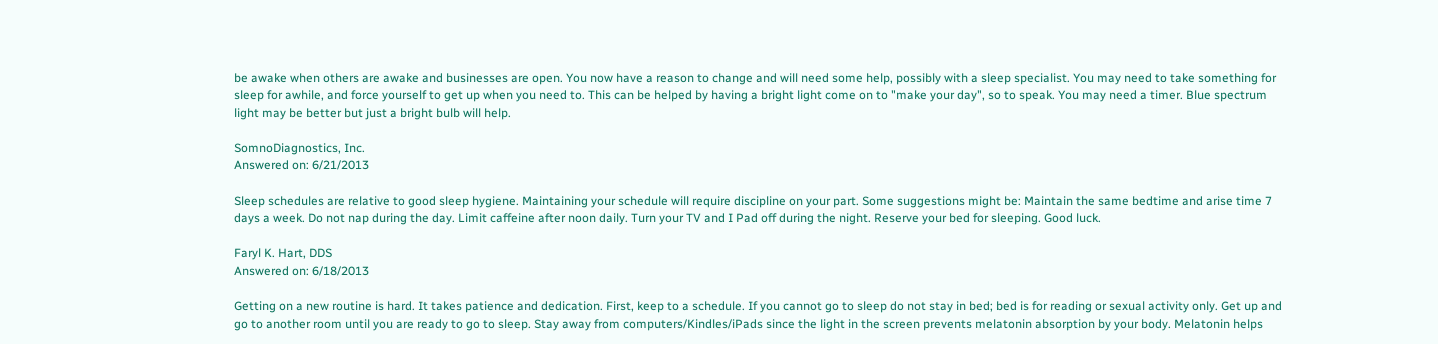be awake when others are awake and businesses are open. You now have a reason to change and will need some help, possibly with a sleep specialist. You may need to take something for sleep for awhile, and force yourself to get up when you need to. This can be helped by having a bright light come on to "make your day", so to speak. You may need a timer. Blue spectrum light may be better but just a bright bulb will help.

SomnoDiagnostics, Inc.
Answered on: 6/21/2013

Sleep schedules are relative to good sleep hygiene. Maintaining your schedule will require discipline on your part. Some suggestions might be: Maintain the same bedtime and arise time 7 days a week. Do not nap during the day. Limit caffeine after noon daily. Turn your TV and I Pad off during the night. Reserve your bed for sleeping. Good luck.

Faryl K. Hart, DDS
Answered on: 6/18/2013

Getting on a new routine is hard. It takes patience and dedication. First, keep to a schedule. If you cannot go to sleep do not stay in bed; bed is for reading or sexual activity only. Get up and go to another room until you are ready to go to sleep. Stay away from computers/Kindles/iPads since the light in the screen prevents melatonin absorption by your body. Melatonin helps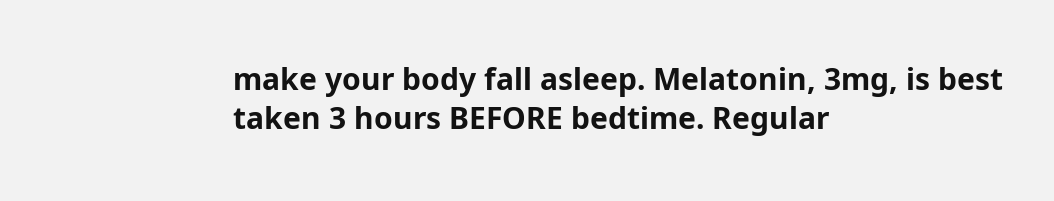make your body fall asleep. Melatonin, 3mg, is best taken 3 hours BEFORE bedtime. Regular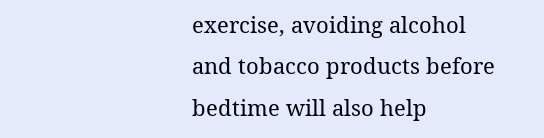exercise, avoiding alcohol and tobacco products before bedtime will also help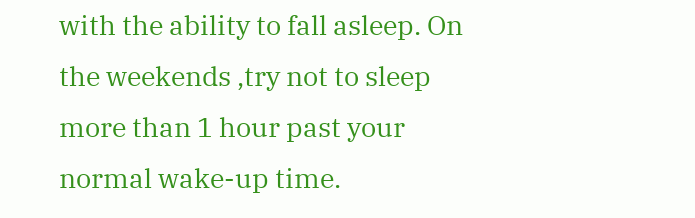with the ability to fall asleep. On the weekends ,try not to sleep more than 1 hour past your normal wake-up time.